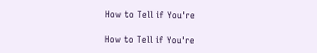How to Tell if You're

How to Tell if You're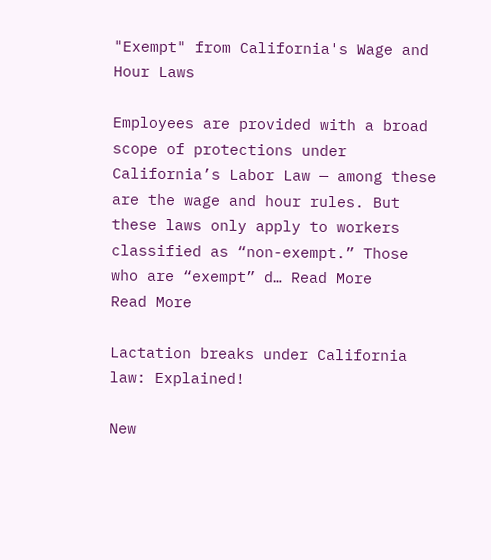"Exempt" from California's Wage and Hour Laws

Employees are provided with a broad scope of protections under California’s Labor Law — among these are the wage and hour rules. But these laws only apply to workers classified as “non-exempt.” Those who are “exempt” d… Read More
Read More

Lactation breaks under California law: Explained!

New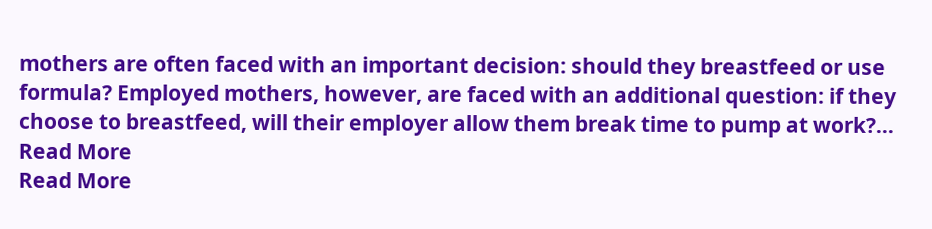mothers are often faced with an important decision: should they breastfeed or use formula? Employed mothers, however, are faced with an additional question: if they choose to breastfeed, will their employer allow them break time to pump at work?… Read More
Read More